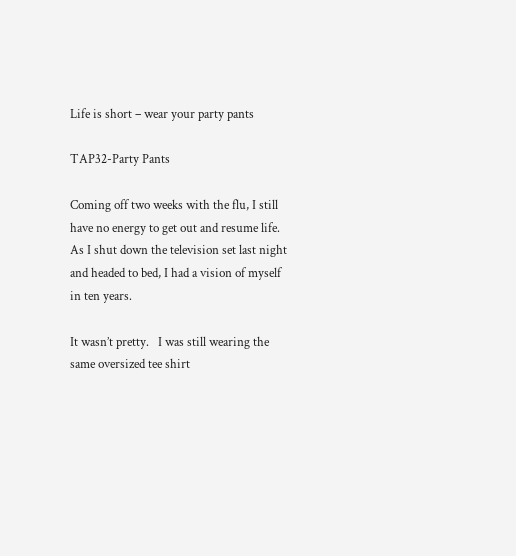Life is short – wear your party pants

TAP32-Party Pants

Coming off two weeks with the flu, I still have no energy to get out and resume life.  As I shut down the television set last night and headed to bed, I had a vision of myself in ten years.

It wasn’t pretty.   I was still wearing the same oversized tee shirt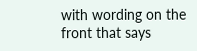with wording on the front that says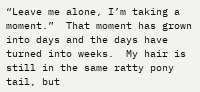“Leave me alone, I’m taking a moment.”  That moment has grown into days and the days have turned into weeks.  My hair is still in the same ratty pony tail, but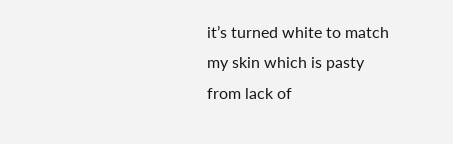it’s turned white to match my skin which is pasty from lack of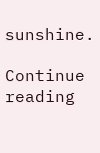sunshine.

Continue reading